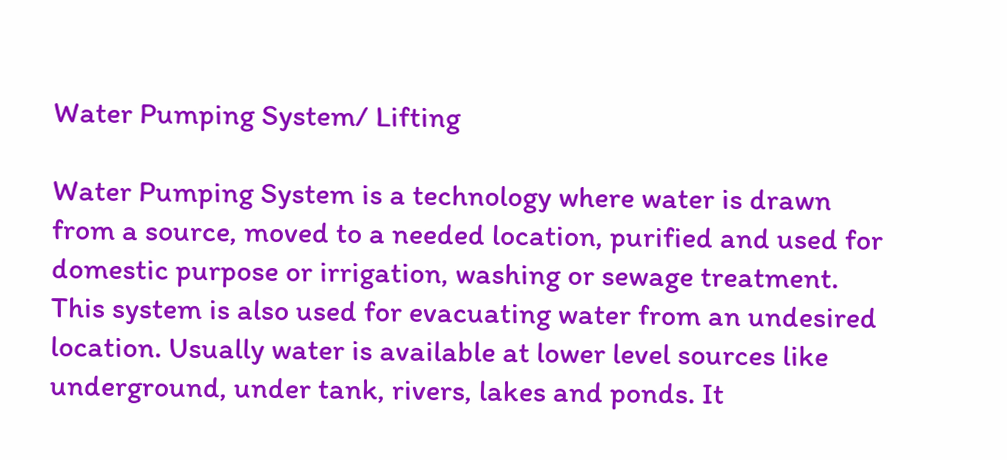Water Pumping System/ Lifting

Water Pumping System is a technology where water is drawn from a source, moved to a needed location, purified and used for domestic purpose or irrigation, washing or sewage treatment. This system is also used for evacuating water from an undesired location. Usually water is available at lower level sources like underground, under tank, rivers, lakes and ponds. It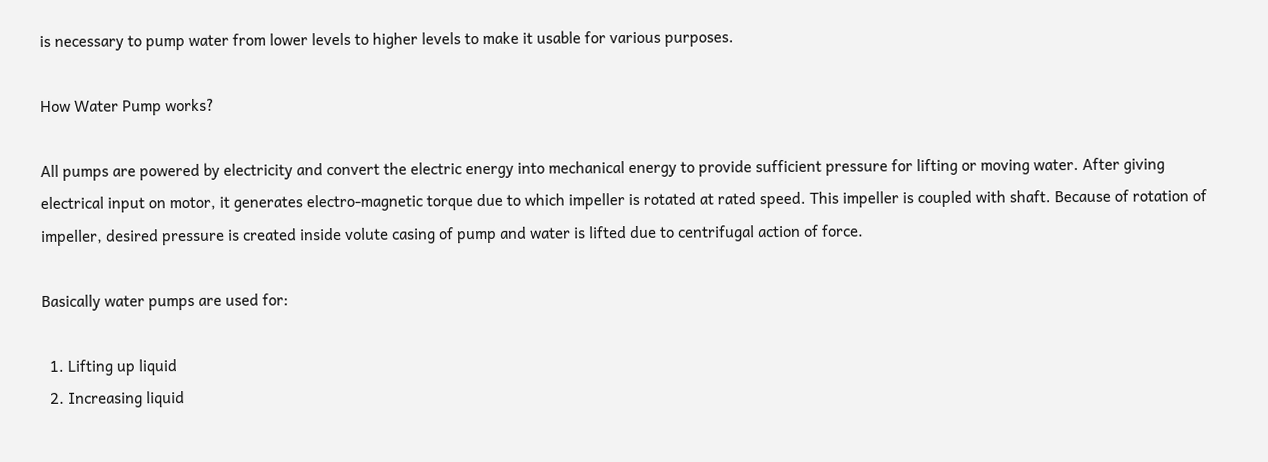is necessary to pump water from lower levels to higher levels to make it usable for various purposes.

How Water Pump works?

All pumps are powered by electricity and convert the electric energy into mechanical energy to provide sufficient pressure for lifting or moving water. After giving electrical input on motor, it generates electro-magnetic torque due to which impeller is rotated at rated speed. This impeller is coupled with shaft. Because of rotation of impeller, desired pressure is created inside volute casing of pump and water is lifted due to centrifugal action of force.

Basically water pumps are used for:

  1. Lifting up liquid
  2. Increasing liquid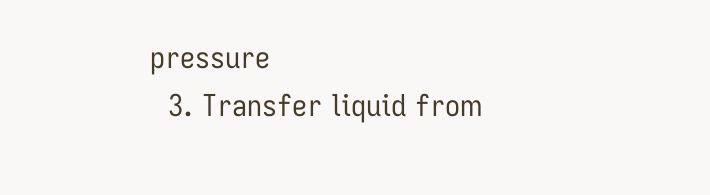pressure
  3. Transfer liquid from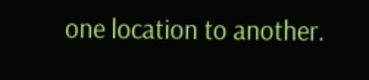one location to another.